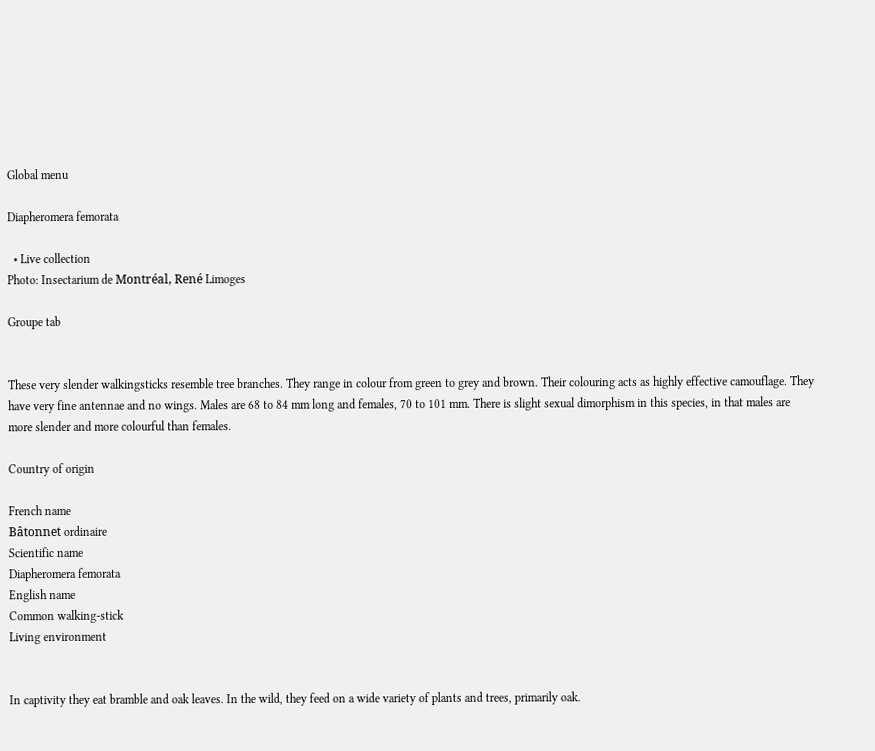Global menu

Diapheromera femorata

  • Live collection
Photo: Insectarium de Montréal, René Limoges

Groupe tab


These very slender walkingsticks resemble tree branches. They range in colour from green to grey and brown. Their colouring acts as highly effective camouflage. They have very fine antennae and no wings. Males are 68 to 84 mm long and females, 70 to 101 mm. There is slight sexual dimorphism in this species, in that males are more slender and more colourful than females.

Country of origin

French name
Bâtonnet ordinaire
Scientific name
Diapheromera femorata
English name
Common walking-stick
Living environment


In captivity they eat bramble and oak leaves. In the wild, they feed on a wide variety of plants and trees, primarily oak.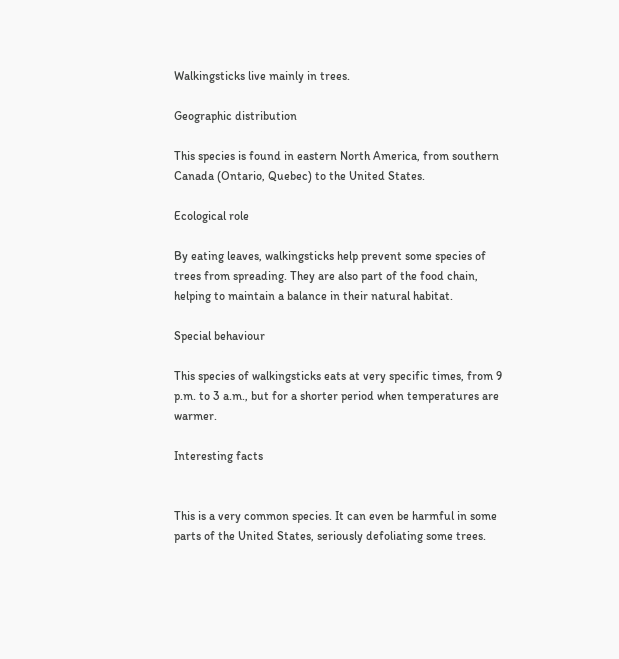Walkingsticks live mainly in trees.

Geographic distribution

This species is found in eastern North America, from southern Canada (Ontario, Quebec) to the United States.

Ecological role

By eating leaves, walkingsticks help prevent some species of trees from spreading. They are also part of the food chain, helping to maintain a balance in their natural habitat.

Special behaviour

This species of walkingsticks eats at very specific times, from 9 p.m. to 3 a.m., but for a shorter period when temperatures are warmer.

Interesting facts


This is a very common species. It can even be harmful in some parts of the United States, seriously defoliating some trees.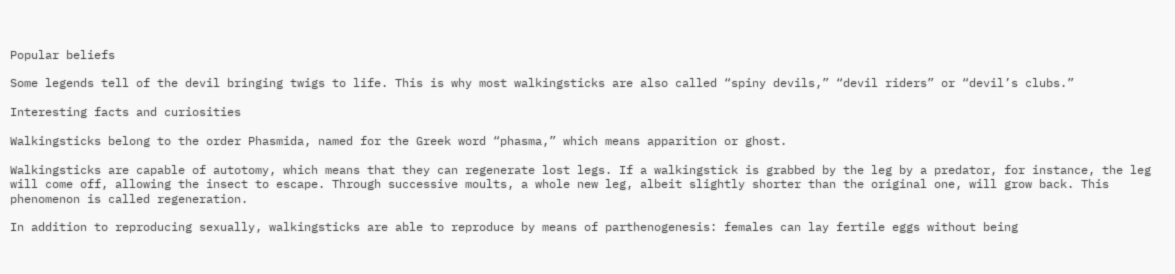Popular beliefs

Some legends tell of the devil bringing twigs to life. This is why most walkingsticks are also called “spiny devils,” “devil riders” or “devil’s clubs.”

Interesting facts and curiosities

Walkingsticks belong to the order Phasmida, named for the Greek word “phasma,” which means apparition or ghost.

Walkingsticks are capable of autotomy, which means that they can regenerate lost legs. If a walkingstick is grabbed by the leg by a predator, for instance, the leg will come off, allowing the insect to escape. Through successive moults, a whole new leg, albeit slightly shorter than the original one, will grow back. This phenomenon is called regeneration.

In addition to reproducing sexually, walkingsticks are able to reproduce by means of parthenogenesis: females can lay fertile eggs without being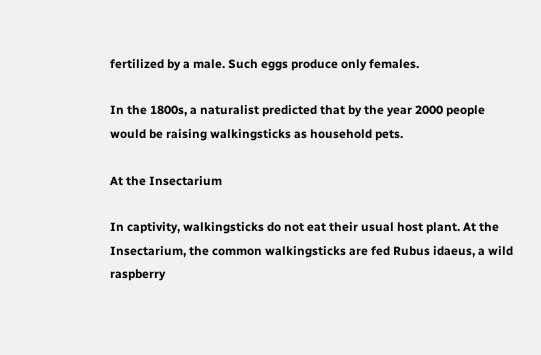fertilized by a male. Such eggs produce only females.

In the 1800s, a naturalist predicted that by the year 2000 people would be raising walkingsticks as household pets.

At the Insectarium

In captivity, walkingsticks do not eat their usual host plant. At the Insectarium, the common walkingsticks are fed Rubus idaeus, a wild raspberry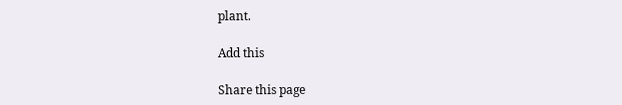plant.

Add this

Share this page